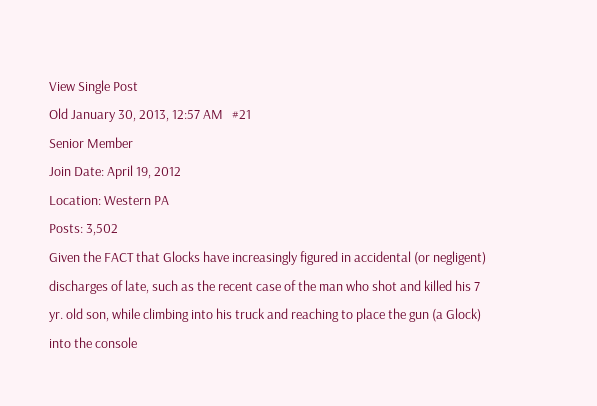View Single Post
Old January 30, 2013, 12:57 AM   #21
Senior Member
Join Date: April 19, 2012
Location: Western PA
Posts: 3,502
Given the FACT that Glocks have increasingly figured in accidental (or negligent) discharges of late, such as the recent case of the man who shot and killed his 7 yr. old son, while climbing into his truck and reaching to place the gun (a Glock) into the console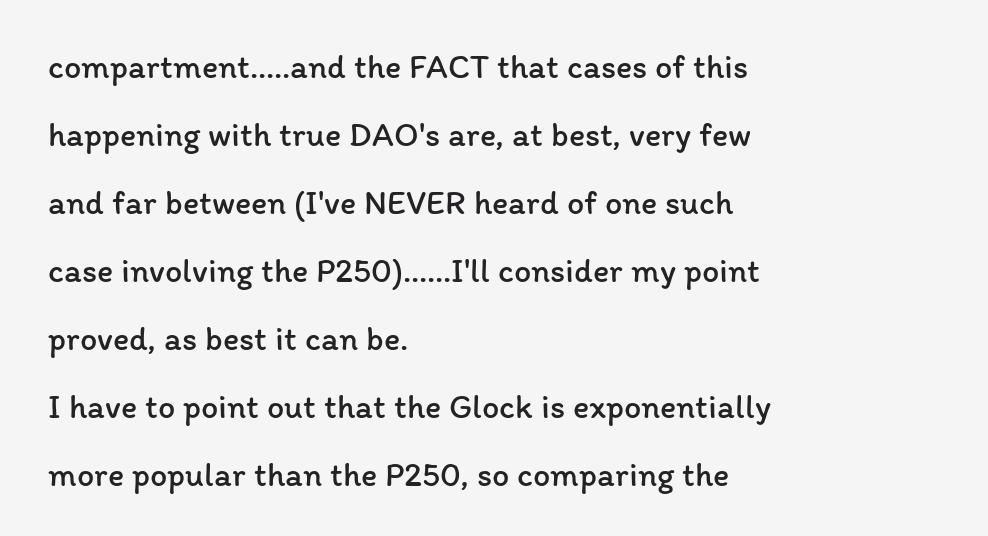compartment.....and the FACT that cases of this happening with true DAO's are, at best, very few and far between (I've NEVER heard of one such case involving the P250)......I'll consider my point proved, as best it can be.
I have to point out that the Glock is exponentially more popular than the P250, so comparing the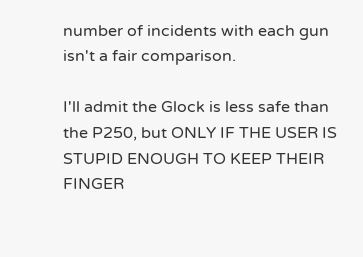number of incidents with each gun isn't a fair comparison.

I'll admit the Glock is less safe than the P250, but ONLY IF THE USER IS STUPID ENOUGH TO KEEP THEIR FINGER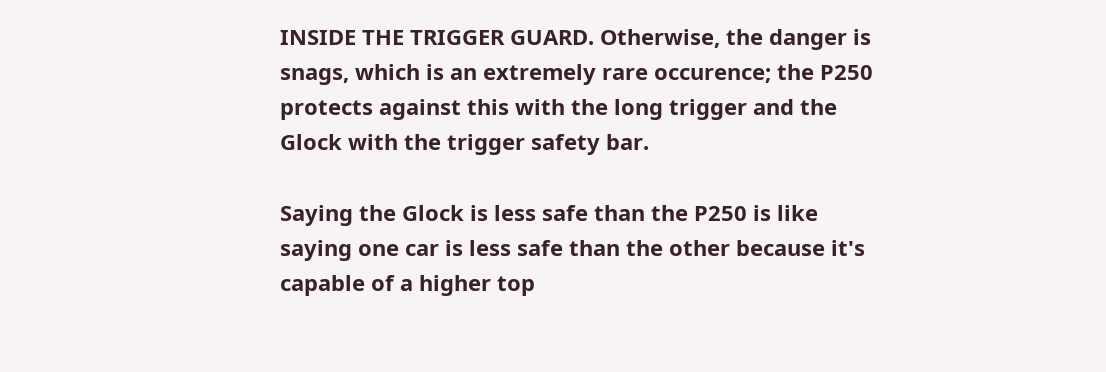INSIDE THE TRIGGER GUARD. Otherwise, the danger is snags, which is an extremely rare occurence; the P250 protects against this with the long trigger and the Glock with the trigger safety bar.

Saying the Glock is less safe than the P250 is like saying one car is less safe than the other because it's capable of a higher top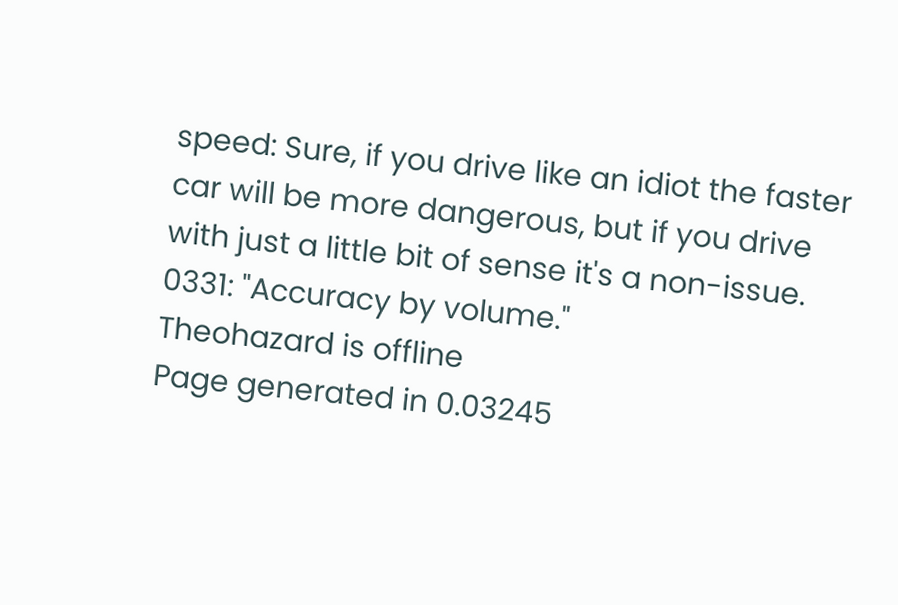speed: Sure, if you drive like an idiot the faster car will be more dangerous, but if you drive with just a little bit of sense it's a non-issue.
0331: "Accuracy by volume."
Theohazard is offline
Page generated in 0.03245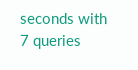seconds with 7 queries